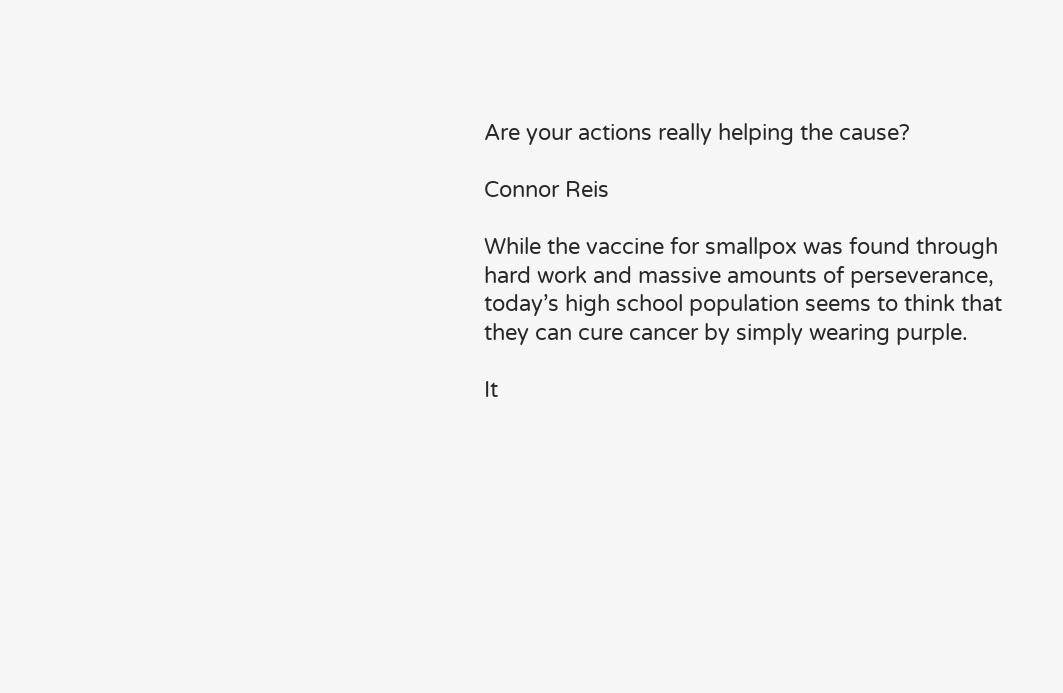Are your actions really helping the cause?

Connor Reis

While the vaccine for smallpox was found through hard work and massive amounts of perseverance, today’s high school population seems to think that they can cure cancer by simply wearing purple.

It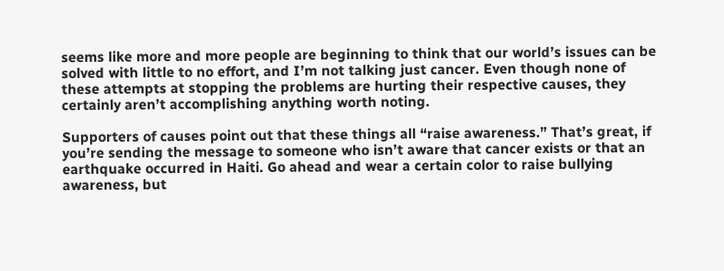seems like more and more people are beginning to think that our world’s issues can be solved with little to no effort, and I’m not talking just cancer. Even though none of these attempts at stopping the problems are hurting their respective causes, they certainly aren’t accomplishing anything worth noting.

Supporters of causes point out that these things all “raise awareness.” That’s great, if you’re sending the message to someone who isn’t aware that cancer exists or that an earthquake occurred in Haiti. Go ahead and wear a certain color to raise bullying awareness, but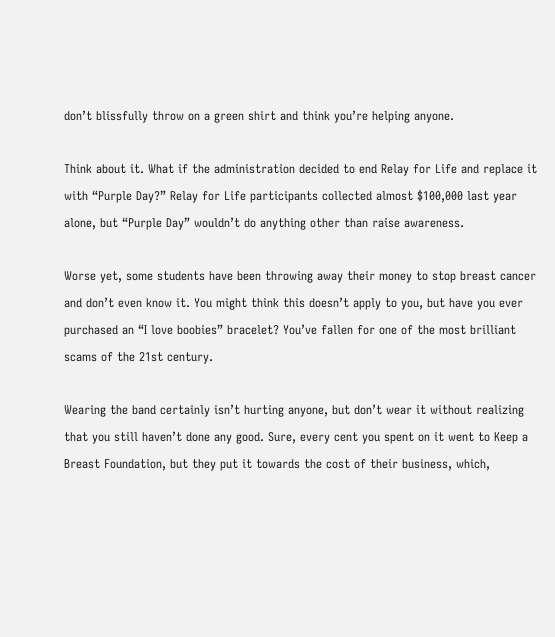don’t blissfully throw on a green shirt and think you’re helping anyone.

Think about it. What if the administration decided to end Relay for Life and replace it with “Purple Day?” Relay for Life participants collected almost $100,000 last year alone, but “Purple Day” wouldn’t do anything other than raise awareness.

Worse yet, some students have been throwing away their money to stop breast cancer and don’t even know it. You might think this doesn’t apply to you, but have you ever purchased an “I love boobies” bracelet? You’ve fallen for one of the most brilliant scams of the 21st century.

Wearing the band certainly isn’t hurting anyone, but don’t wear it without realizing that you still haven’t done any good. Sure, every cent you spent on it went to Keep a Breast Foundation, but they put it towards the cost of their business, which,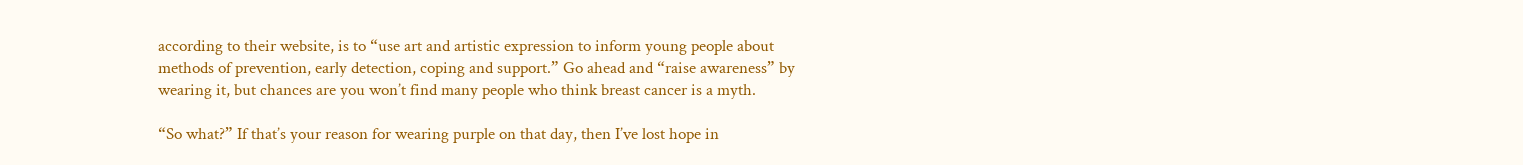according to their website, is to “use art and artistic expression to inform young people about methods of prevention, early detection, coping and support.” Go ahead and “raise awareness” by wearing it, but chances are you won’t find many people who think breast cancer is a myth.

“So what?” If that’s your reason for wearing purple on that day, then I’ve lost hope in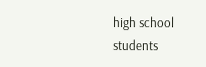high school students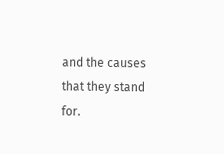and the causes that they stand for.